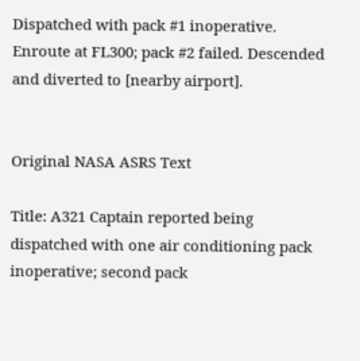Dispatched with pack #1 inoperative. Enroute at FL300; pack #2 failed. Descended and diverted to [nearby airport].


Original NASA ASRS Text

Title: A321 Captain reported being dispatched with one air conditioning pack inoperative; second pack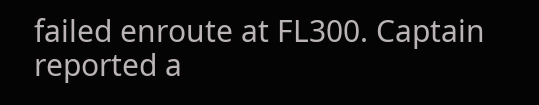failed enroute at FL300. Captain reported a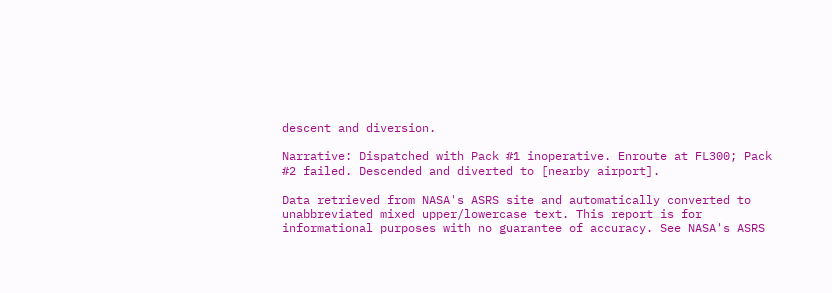descent and diversion.

Narrative: Dispatched with Pack #1 inoperative. Enroute at FL300; Pack #2 failed. Descended and diverted to [nearby airport].

Data retrieved from NASA's ASRS site and automatically converted to unabbreviated mixed upper/lowercase text. This report is for informational purposes with no guarantee of accuracy. See NASA's ASRS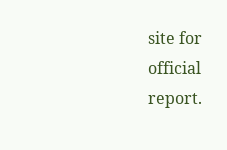site for official report.